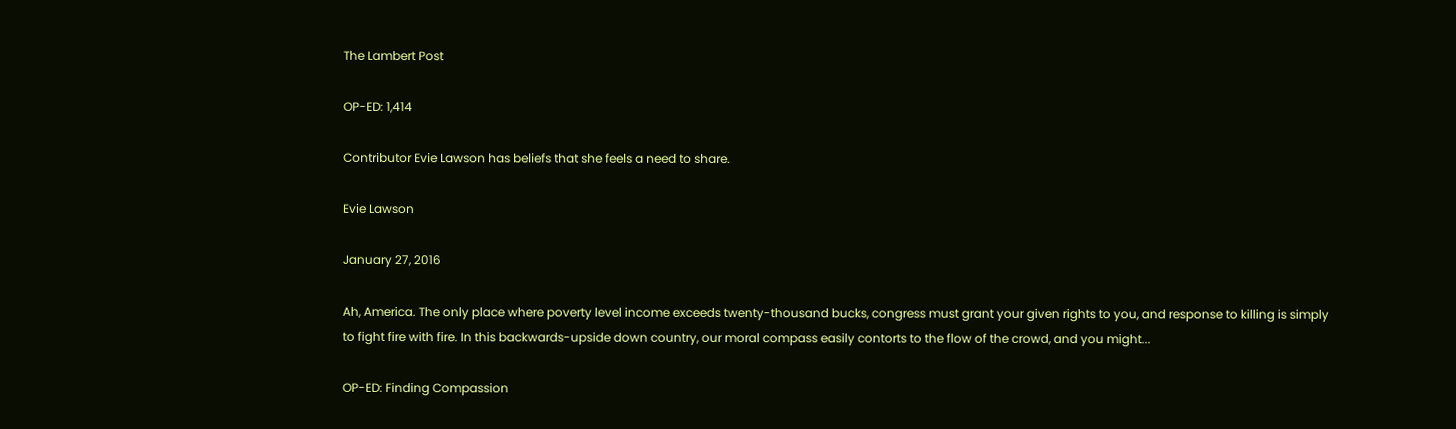The Lambert Post

OP-ED: 1,414

Contributor Evie Lawson has beliefs that she feels a need to share.

Evie Lawson

January 27, 2016

Ah, America. The only place where poverty level income exceeds twenty-thousand bucks, congress must grant your given rights to you, and response to killing is simply to fight fire with fire. In this backwards-upside down country, our moral compass easily contorts to the flow of the crowd, and you might...

OP-ED: Finding Compassion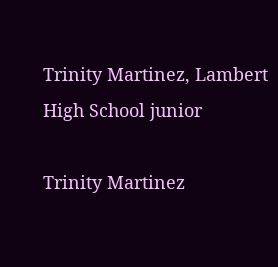Trinity Martinez, Lambert High School junior

Trinity Martinez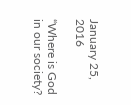January 25, 2016

“Where is God in our society?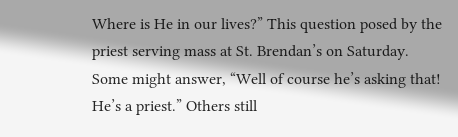Where is He in our lives?” This question posed by the priest serving mass at St. Brendan’s on Saturday. Some might answer, “Well of course he’s asking that! He’s a priest.” Others still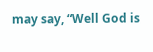may say, “Well God is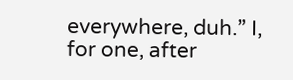everywhere, duh.” I, for one, after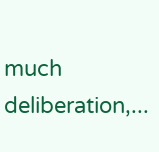much deliberation,...